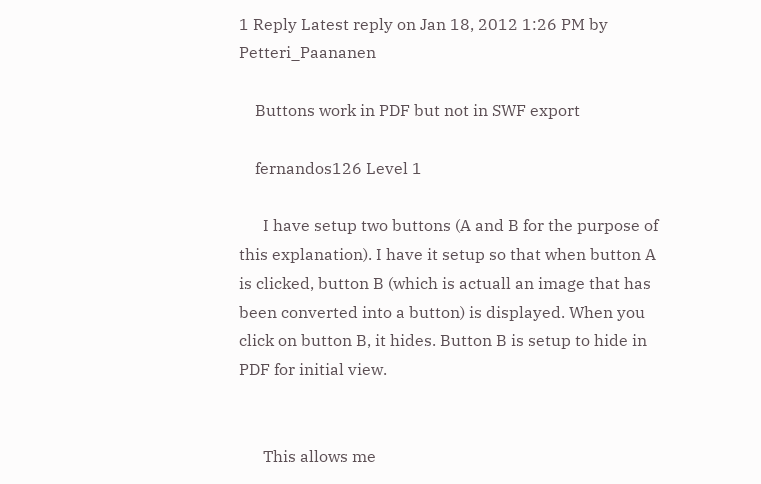1 Reply Latest reply on Jan 18, 2012 1:26 PM by Petteri_Paananen

    Buttons work in PDF but not in SWF export

    fernandos126 Level 1

      I have setup two buttons (A and B for the purpose of this explanation). I have it setup so that when button A is clicked, button B (which is actuall an image that has been converted into a button) is displayed. When you click on button B, it hides. Button B is setup to hide in PDF for initial view.


      This allows me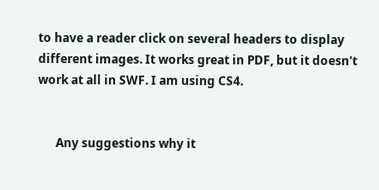to have a reader click on several headers to display different images. It works great in PDF, but it doesn't work at all in SWF. I am using CS4.


      Any suggestions why it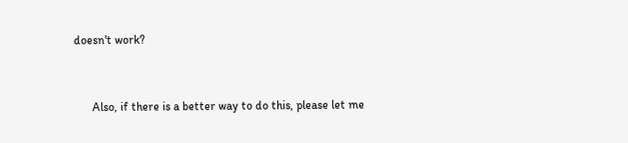doesn't work?


      Also, if there is a better way to do this, please let me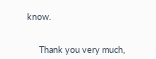know.


      Thank you very much,